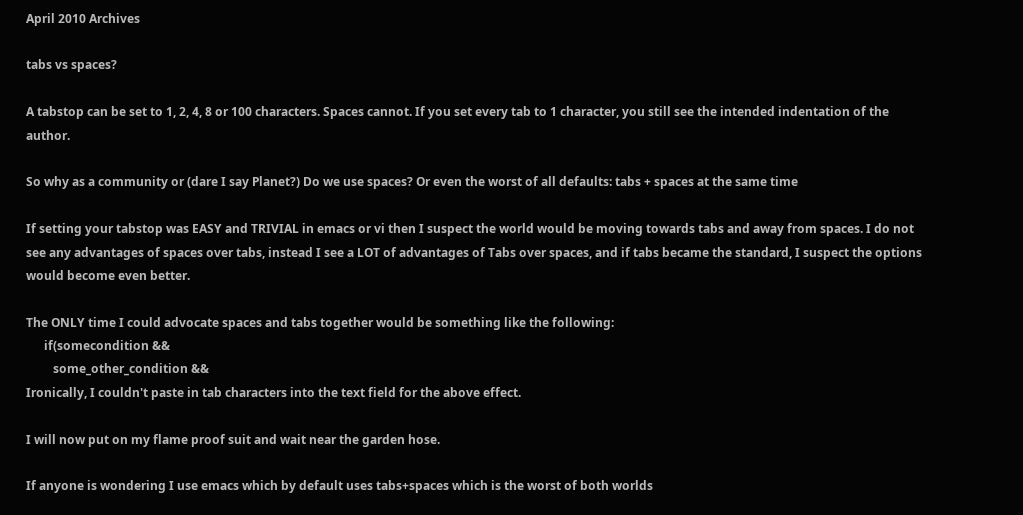April 2010 Archives

tabs vs spaces?

A tabstop can be set to 1, 2, 4, 8 or 100 characters. Spaces cannot. If you set every tab to 1 character, you still see the intended indentation of the author.

So why as a community or (dare I say Planet?) Do we use spaces? Or even the worst of all defaults: tabs + spaces at the same time

If setting your tabstop was EASY and TRIVIAL in emacs or vi then I suspect the world would be moving towards tabs and away from spaces. I do not see any advantages of spaces over tabs, instead I see a LOT of advantages of Tabs over spaces, and if tabs became the standard, I suspect the options would become even better.

The ONLY time I could advocate spaces and tabs together would be something like the following:
      if(somecondition &&
         some_other_condition &&
Ironically, I couldn't paste in tab characters into the text field for the above effect.

I will now put on my flame proof suit and wait near the garden hose.

If anyone is wondering I use emacs which by default uses tabs+spaces which is the worst of both worlds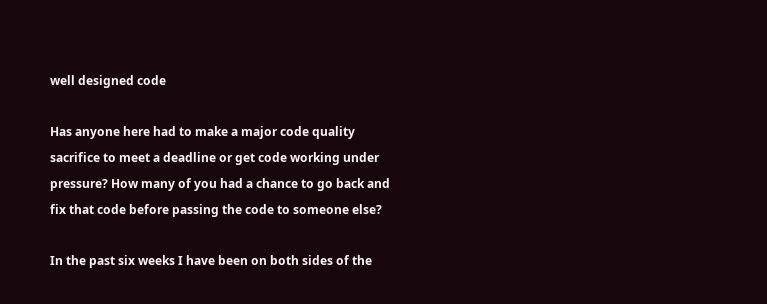well designed code

Has anyone here had to make a major code quality sacrifice to meet a deadline or get code working under pressure? How many of you had a chance to go back and fix that code before passing the code to someone else?

In the past six weeks I have been on both sides of the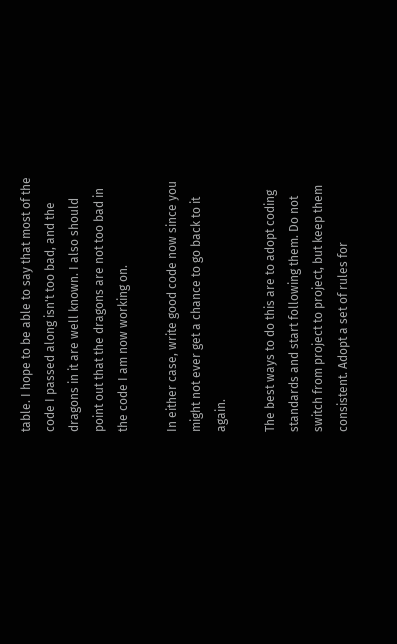table. I hope to be able to say that most of the code I passed along isn't too bad, and the dragons in it are well known. I also should point out that the dragons are not too bad in the code I am now working on.

In either case, write good code now since you might not ever get a chance to go back to it again.

The best ways to do this are to adopt coding standards and start following them. Do not switch from project to project, but keep them consistent. Adopt a set of rules for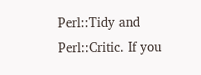Perl::Tidy and Perl::Critic. If you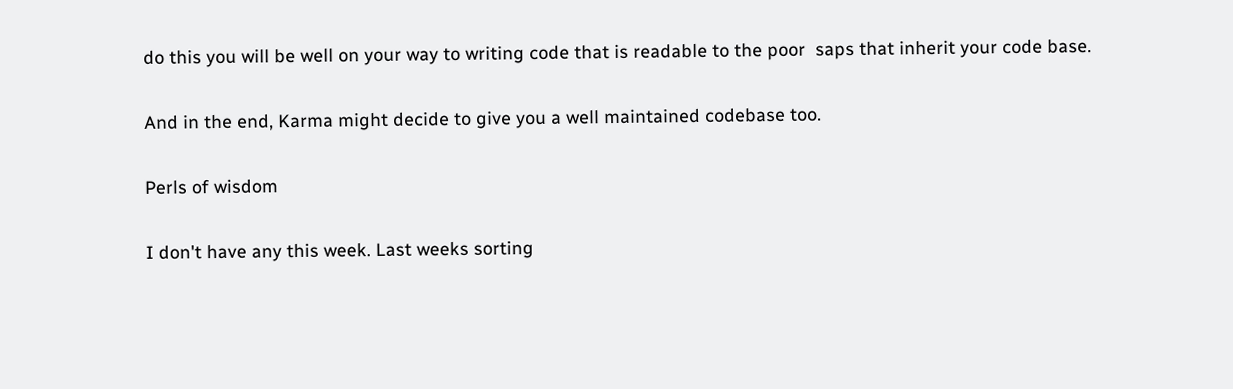do this you will be well on your way to writing code that is readable to the poor  saps that inherit your code base.

And in the end, Karma might decide to give you a well maintained codebase too.

Perls of wisdom

I don't have any this week. Last weeks sorting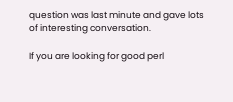question was last minute and gave lots of interesting conversation.

If you are looking for good perl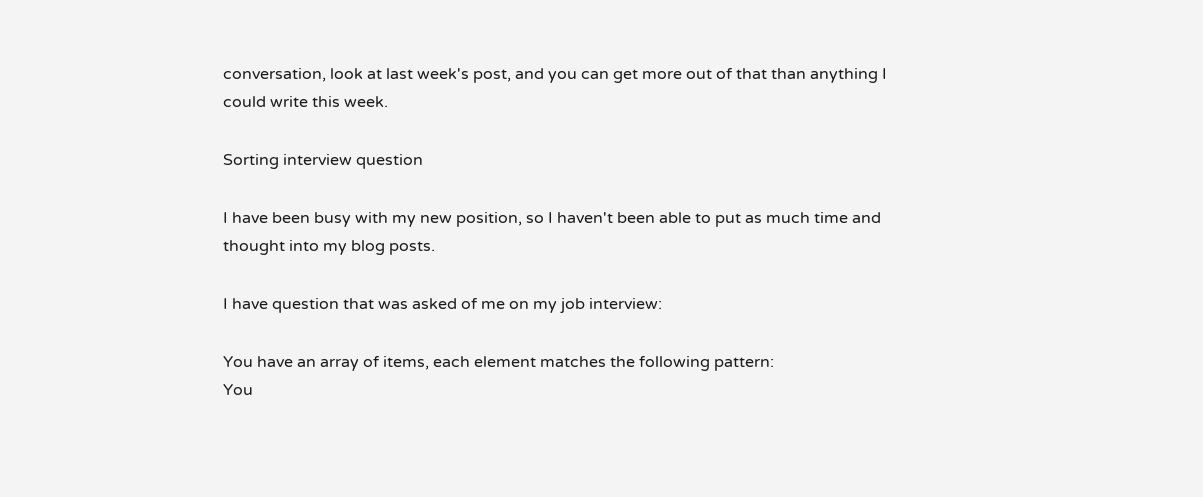conversation, look at last week's post, and you can get more out of that than anything I could write this week.

Sorting interview question

I have been busy with my new position, so I haven't been able to put as much time and thought into my blog posts.

I have question that was asked of me on my job interview:

You have an array of items, each element matches the following pattern:
You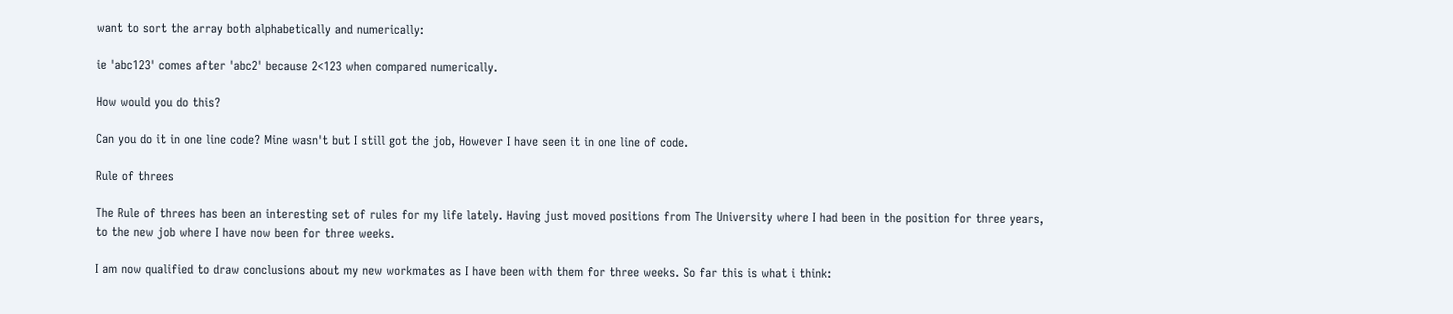want to sort the array both alphabetically and numerically:

ie 'abc123' comes after 'abc2' because 2<123 when compared numerically.

How would you do this?

Can you do it in one line code? Mine wasn't but I still got the job, However I have seen it in one line of code.

Rule of threes

The Rule of threes has been an interesting set of rules for my life lately. Having just moved positions from The University where I had been in the position for three years, to the new job where I have now been for three weeks.

I am now qualified to draw conclusions about my new workmates as I have been with them for three weeks. So far this is what i think: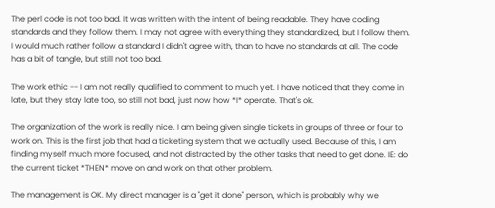The perl code is not too bad. It was written with the intent of being readable. They have coding standards and they follow them. I may not agree with everything they standardized, but I follow them. I would much rather follow a standard I didn't agree with, than to have no standards at all. The code has a bit of tangle, but still not too bad.

The work ethic -- I am not really qualified to comment to much yet. I have noticed that they come in late, but they stay late too, so still not bad, just now how *I* operate. That's ok.

The organization of the work is really nice. I am being given single tickets in groups of three or four to work on. This is the first job that had a ticketing system that we actually used. Because of this, I am finding myself much more focused, and not distracted by the other tasks that need to get done. IE: do the current ticket *THEN* move on and work on that other problem.

The management is OK. My direct manager is a "get it done" person, which is probably why we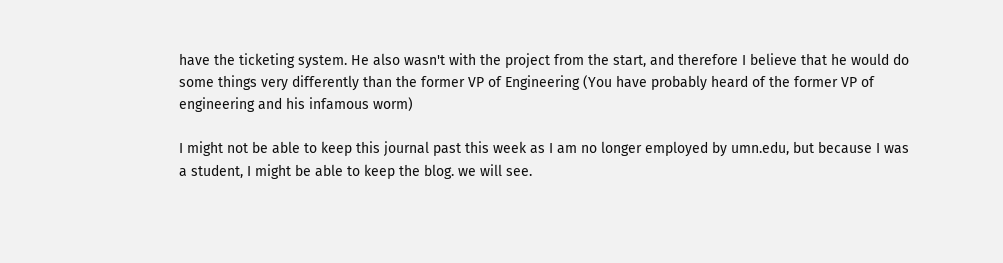have the ticketing system. He also wasn't with the project from the start, and therefore I believe that he would do some things very differently than the former VP of Engineering (You have probably heard of the former VP of engineering and his infamous worm)

I might not be able to keep this journal past this week as I am no longer employed by umn.edu, but because I was a student, I might be able to keep the blog. we will see.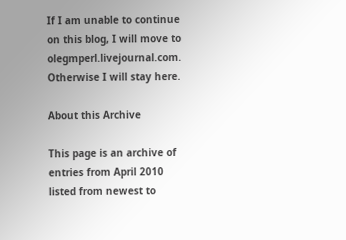If I am unable to continue on this blog, I will move to olegmperl.livejournal.com. Otherwise I will stay here.

About this Archive

This page is an archive of entries from April 2010 listed from newest to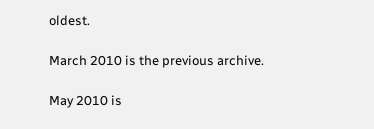oldest.

March 2010 is the previous archive.

May 2010 is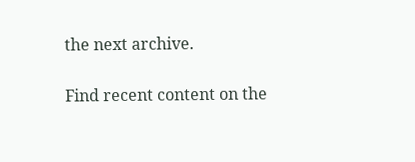the next archive.

Find recent content on the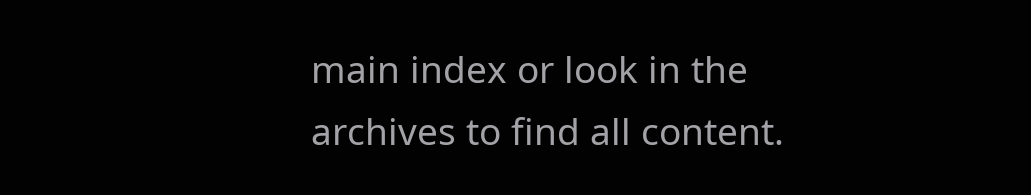main index or look in the archives to find all content.